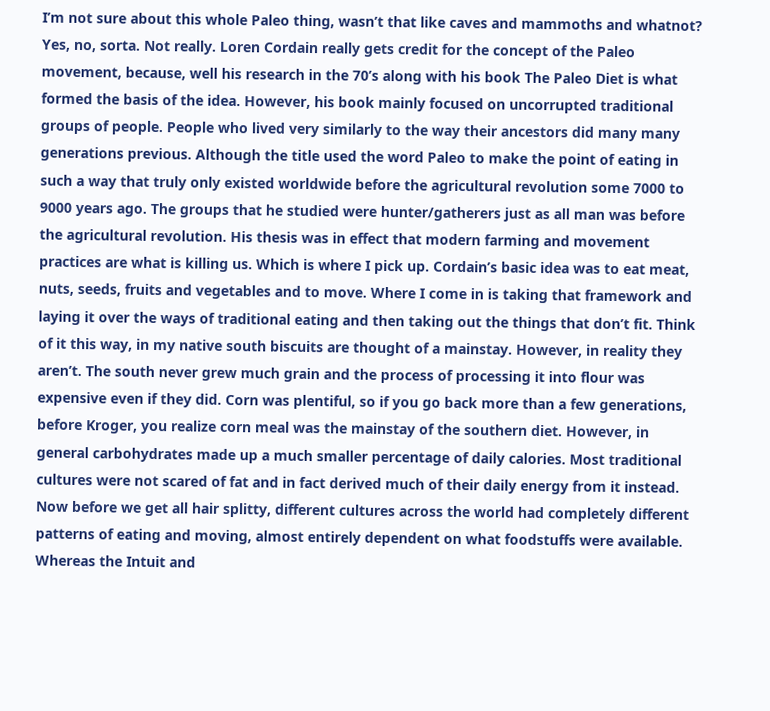I’m not sure about this whole Paleo thing, wasn’t that like caves and mammoths and whatnot? Yes, no, sorta. Not really. Loren Cordain really gets credit for the concept of the Paleo movement, because, well his research in the 70’s along with his book The Paleo Diet is what formed the basis of the idea. However, his book mainly focused on uncorrupted traditional groups of people. People who lived very similarly to the way their ancestors did many many generations previous. Although the title used the word Paleo to make the point of eating in such a way that truly only existed worldwide before the agricultural revolution some 7000 to 9000 years ago. The groups that he studied were hunter/gatherers just as all man was before the agricultural revolution. His thesis was in effect that modern farming and movement practices are what is killing us. Which is where I pick up. Cordain’s basic idea was to eat meat, nuts, seeds, fruits and vegetables and to move. Where I come in is taking that framework and laying it over the ways of traditional eating and then taking out the things that don’t fit. Think of it this way, in my native south biscuits are thought of a mainstay. However, in reality they aren’t. The south never grew much grain and the process of processing it into flour was expensive even if they did. Corn was plentiful, so if you go back more than a few generations, before Kroger, you realize corn meal was the mainstay of the southern diet. However, in general carbohydrates made up a much smaller percentage of daily calories. Most traditional cultures were not scared of fat and in fact derived much of their daily energy from it instead. Now before we get all hair splitty, different cultures across the world had completely different patterns of eating and moving, almost entirely dependent on what foodstuffs were available. Whereas the Intuit and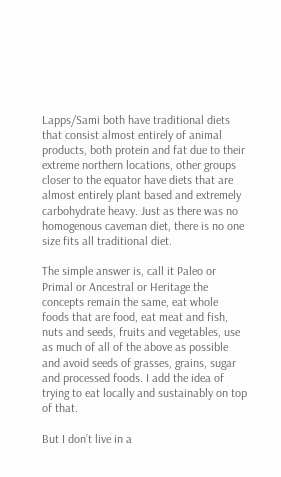Lapps/Sami both have traditional diets that consist almost entirely of animal products, both protein and fat due to their extreme northern locations, other groups closer to the equator have diets that are almost entirely plant based and extremely carbohydrate heavy. Just as there was no homogenous caveman diet, there is no one size fits all traditional diet.

The simple answer is, call it Paleo or Primal or Ancestral or Heritage the concepts remain the same, eat whole foods that are food, eat meat and fish, nuts and seeds, fruits and vegetables, use as much of all of the above as possible and avoid seeds of grasses, grains, sugar and processed foods. I add the idea of trying to eat locally and sustainably on top of that.

But I don’t live in a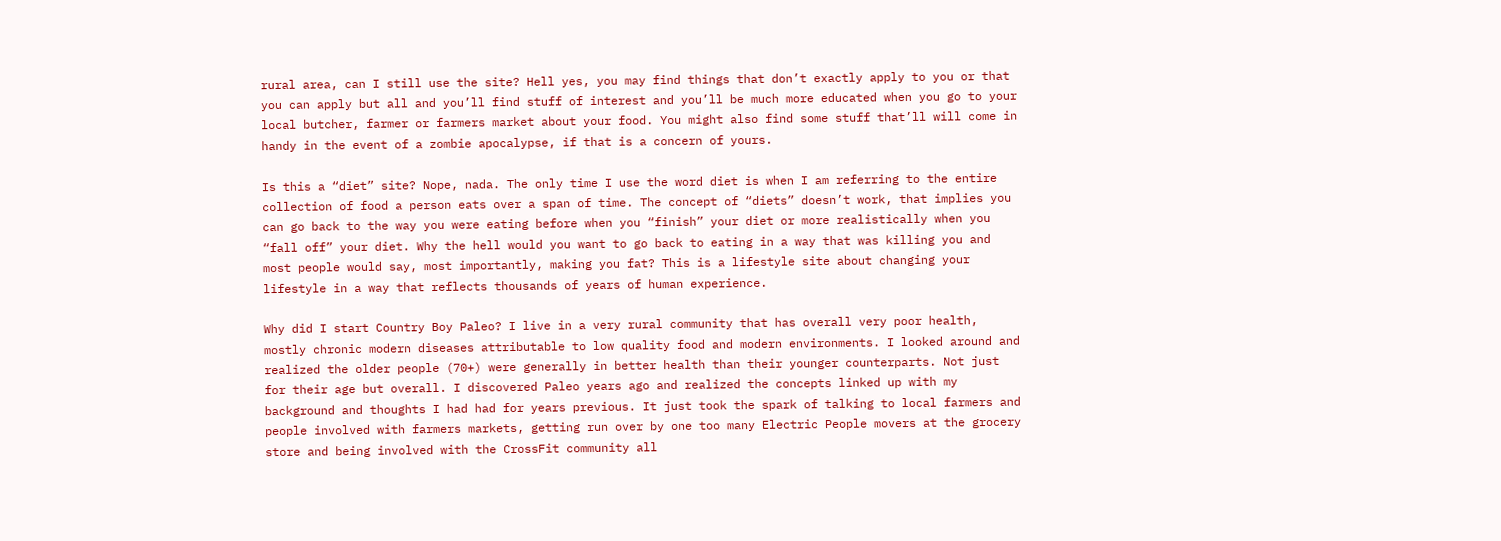rural area, can I still use the site? Hell yes, you may find things that don’t exactly apply to you or that you can apply but all and you’ll find stuff of interest and you’ll be much more educated when you go to your local butcher, farmer or farmers market about your food. You might also find some stuff that’ll will come in handy in the event of a zombie apocalypse, if that is a concern of yours.

Is this a “diet” site? Nope, nada. The only time I use the word diet is when I am referring to the entire collection of food a person eats over a span of time. The concept of “diets” doesn’t work, that implies you can go back to the way you were eating before when you “finish” your diet or more realistically when you “fall off” your diet. Why the hell would you want to go back to eating in a way that was killing you and most people would say, most importantly, making you fat? This is a lifestyle site about changing your lifestyle in a way that reflects thousands of years of human experience.

Why did I start Country Boy Paleo? I live in a very rural community that has overall very poor health, mostly chronic modern diseases attributable to low quality food and modern environments. I looked around and realized the older people (70+) were generally in better health than their younger counterparts. Not just for their age but overall. I discovered Paleo years ago and realized the concepts linked up with my background and thoughts I had had for years previous. It just took the spark of talking to local farmers and people involved with farmers markets, getting run over by one too many Electric People movers at the grocery store and being involved with the CrossFit community all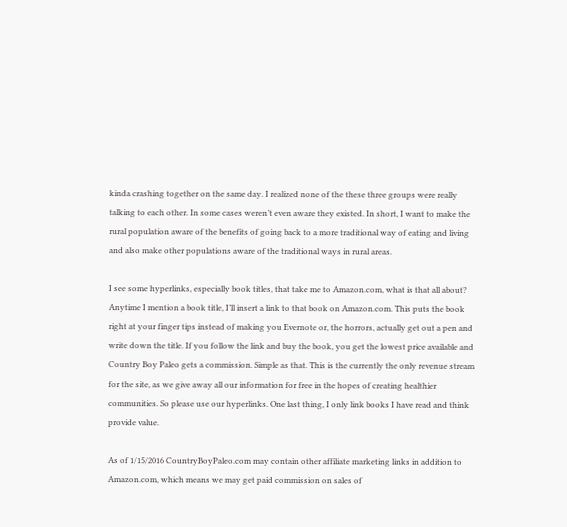kinda crashing together on the same day. I realized none of the these three groups were really talking to each other. In some cases weren’t even aware they existed. In short, I want to make the rural population aware of the benefits of going back to a more traditional way of eating and living and also make other populations aware of the traditional ways in rural areas.

I see some hyperlinks, especially book titles, that take me to Amazon.com, what is that all about? Anytime I mention a book title, I’ll insert a link to that book on Amazon.com. This puts the book right at your finger tips instead of making you Evernote or, the horrors, actually get out a pen and write down the title. If you follow the link and buy the book, you get the lowest price available and Country Boy Paleo gets a commission. Simple as that. This is the currently the only revenue stream for the site, as we give away all our information for free in the hopes of creating healthier communities. So please use our hyperlinks. One last thing, I only link books I have read and think provide value.

As of 1/15/2016 CountryBoyPaleo.com may contain other affiliate marketing links in addition to Amazon.com, which means we may get paid commission on sales of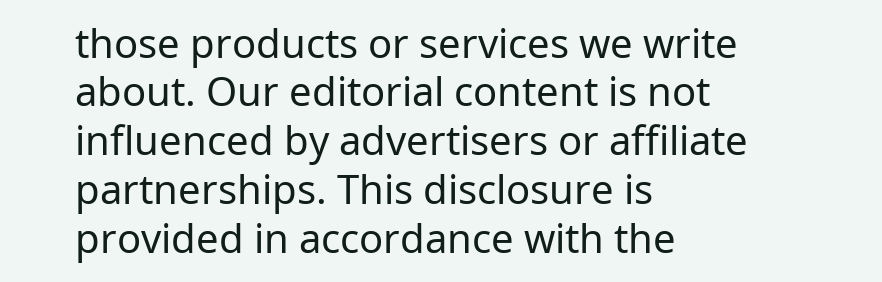those products or services we write about. Our editorial content is not influenced by advertisers or affiliate partnerships. This disclosure is provided in accordance with the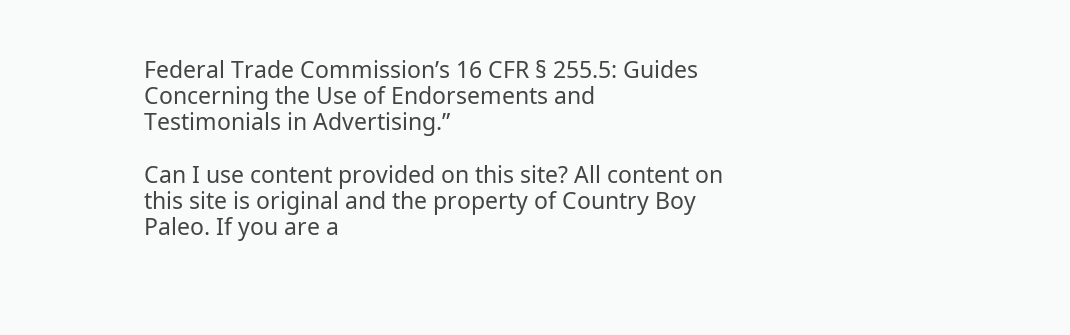Federal Trade Commission’s 16 CFR § 255.5: Guides Concerning the Use of Endorsements and Testimonials in Advertising.”

Can I use content provided on this site? All content on this site is original and the property of Country Boy Paleo. If you are a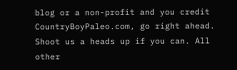blog or a non-profit and you credit CountryBoyPaleo.com, go right ahead. Shoot us a heads up if you can. All other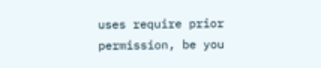uses require prior permission, be you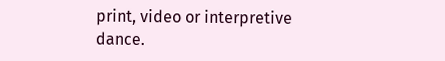print, video or interpretive dance.